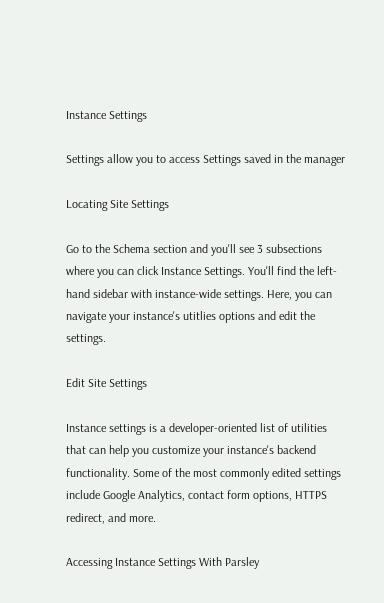Instance Settings

Settings allow you to access Settings saved in the manager

Locating Site Settings

Go to the Schema section and you'll see 3 subsections where you can click Instance Settings. You'll find the left-hand sidebar with instance-wide settings. Here, you can navigate your instance's utitlies options and edit the settings.

Edit Site Settings

Instance settings is a developer-oriented list of utilities that can help you customize your instance's backend functionality. Some of the most commonly edited settings include Google Analytics, contact form options, HTTPS redirect, and more.

Accessing Instance Settings With Parsley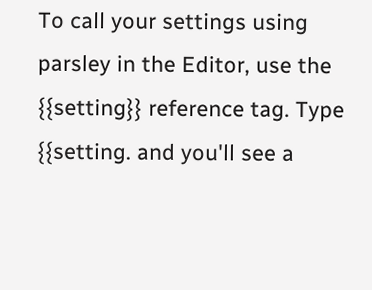To call your settings using parsley in the Editor, use the {{setting}} reference tag. Type {{setting. and you'll see a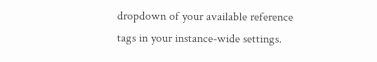dropdown of your available reference tags in your instance-wide settings.